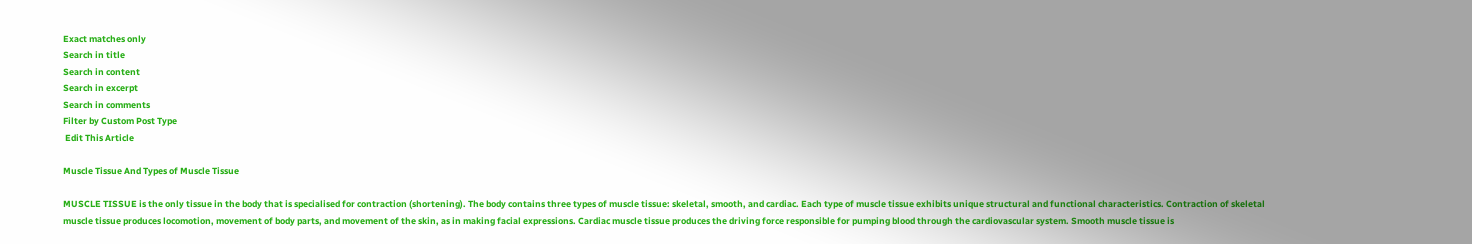Exact matches only
Search in title
Search in content
Search in excerpt
Search in comments
Filter by Custom Post Type
 Edit This Article

Muscle Tissue And Types of Muscle Tissue

MUSCLE TISSUE is the only tissue in the body that is specialised for contraction (shortening). The body contains three types of muscle tissue: skeletal, smooth, and cardiac. Each type of muscle tissue exhibits unique structural and functional characteristics. Contraction of skeletal muscle tissue produces locomotion, movement of body parts, and movement of the skin, as in making facial expressions. Cardiac muscle tissue produces the driving force responsible for pumping blood through the cardiovascular system. Smooth muscle tissue is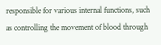responsible for various internal functions, such as controlling the movement of blood through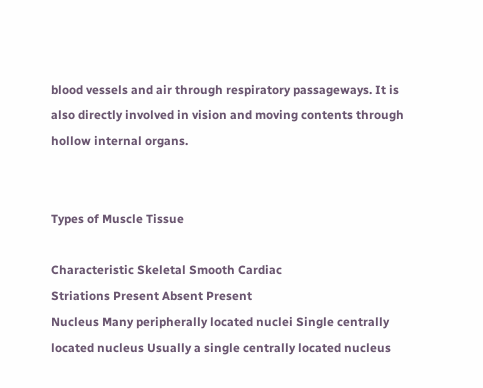blood vessels and air through respiratory passageways. It is also directly involved in vision and moving contents through hollow internal organs.


Types of Muscle Tissue

Characteristic Skeletal Smooth Cardiac
Striations Present Absent Present
Nucleus Many peripherally located nuclei Single centrally located nucleus Usually a single centrally located nucleus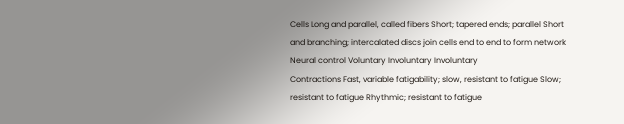Cells Long and parallel, called fibers Short; tapered ends; parallel Short and branching; intercalated discs join cells end to end to form network
Neural control Voluntary Involuntary Involuntary
Contractions Fast, variable fatigability; slow, resistant to fatigue Slow; resistant to fatigue Rhythmic; resistant to fatigue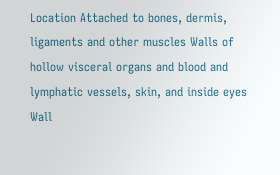Location Attached to bones, dermis, ligaments and other muscles Walls of hollow visceral organs and blood and lymphatic vessels, skin, and inside eyes Wall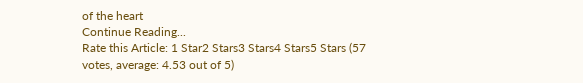of the heart
Continue Reading...
Rate this Article: 1 Star2 Stars3 Stars4 Stars5 Stars (57 votes, average: 4.53 out of 5)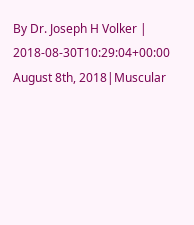By Dr. Joseph H Volker | 2018-08-30T10:29:04+00:00 August 8th, 2018|Muscular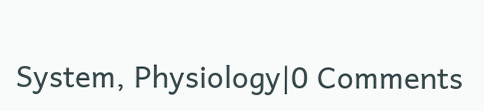System, Physiology|0 Comments